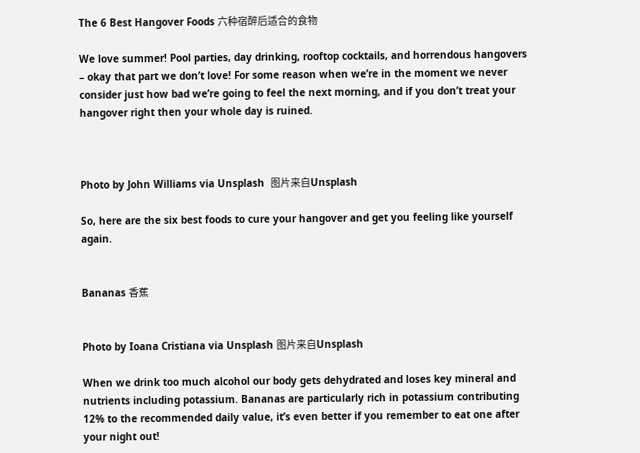The 6 Best Hangover Foods 六种宿醉后适合的食物

We love summer! Pool parties, day drinking, rooftop cocktails, and horrendous hangovers – okay that part we don’t love! For some reason when we’re in the moment we never consider just how bad we’re going to feel the next morning, and if you don’t treat your hangover right then your whole day is ruined.



Photo by John Williams via Unsplash  图片来自Unsplash

So, here are the six best foods to cure your hangover and get you feeling like yourself again.


Bananas 香蕉


Photo by Ioana Cristiana via Unsplash 图片来自Unsplash

When we drink too much alcohol our body gets dehydrated and loses key mineral and nutrients including potassium. Bananas are particularly rich in potassium contributing 12% to the recommended daily value, it’s even better if you remember to eat one after your night out!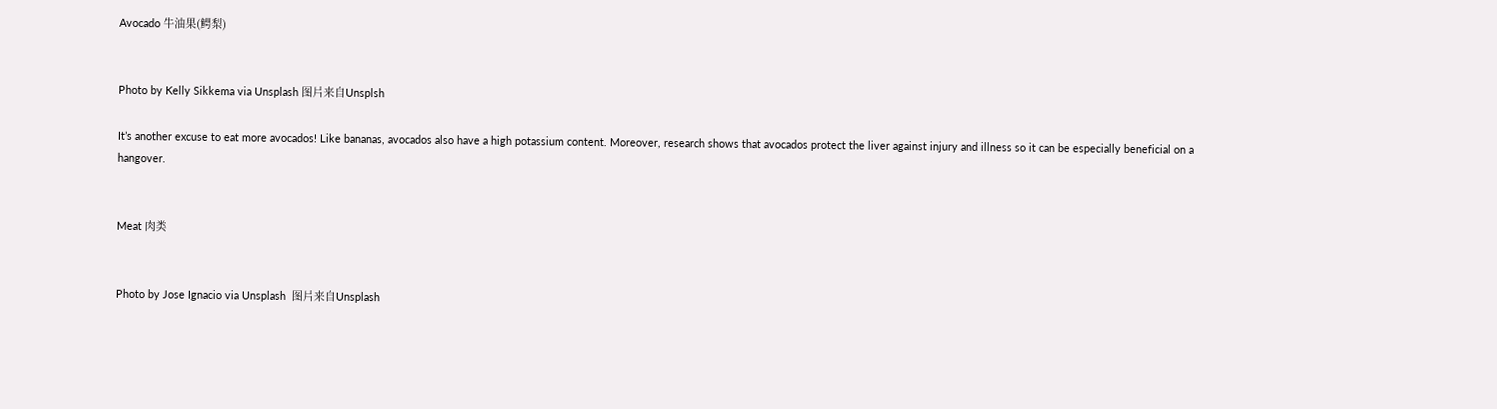Avocado 牛油果(鳄梨)


Photo by Kelly Sikkema via Unsplash 图片来自Unsplsh

It’s another excuse to eat more avocados! Like bananas, avocados also have a high potassium content. Moreover, research shows that avocados protect the liver against injury and illness so it can be especially beneficial on a hangover.


Meat 肉类


Photo by Jose Ignacio via Unsplash  图片来自Unsplash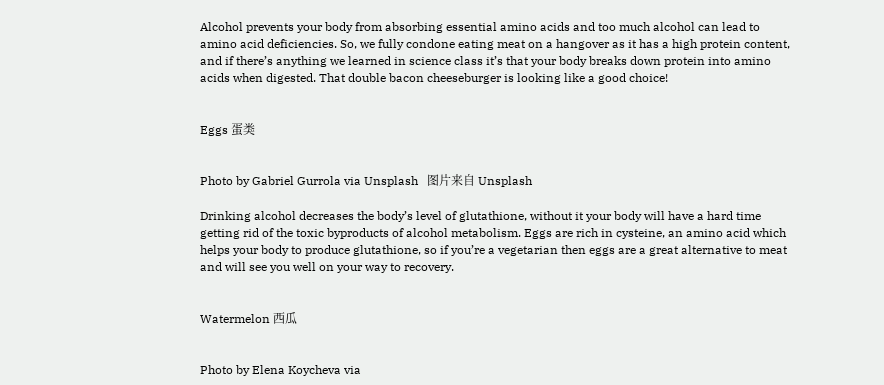Alcohol prevents your body from absorbing essential amino acids and too much alcohol can lead to amino acid deficiencies. So, we fully condone eating meat on a hangover as it has a high protein content, and if there’s anything we learned in science class it’s that your body breaks down protein into amino acids when digested. That double bacon cheeseburger is looking like a good choice!


Eggs 蛋类


Photo by Gabriel Gurrola via Unsplash   图片来自 Unsplash

Drinking alcohol decreases the body’s level of glutathione, without it your body will have a hard time getting rid of the toxic byproducts of alcohol metabolism. Eggs are rich in cysteine, an amino acid which helps your body to produce glutathione, so if you’re a vegetarian then eggs are a great alternative to meat and will see you well on your way to recovery.


Watermelon 西瓜


Photo by Elena Koycheva via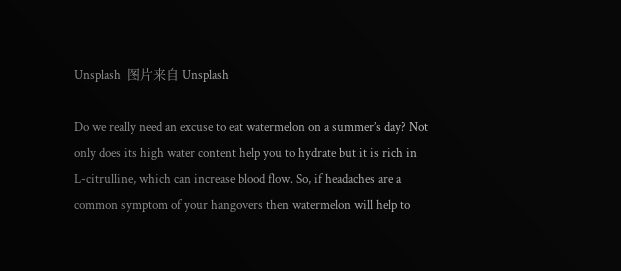Unsplash  图片来自 Unsplash

Do we really need an excuse to eat watermelon on a summer’s day? Not only does its high water content help you to hydrate but it is rich in L-citrulline, which can increase blood flow. So, if headaches are a common symptom of your hangovers then watermelon will help to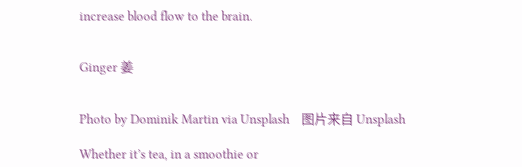increase blood flow to the brain.


Ginger 姜


Photo by Dominik Martin via Unsplash    图片来自 Unsplash

Whether it’s tea, in a smoothie or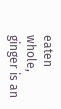eaten whole, ginger is an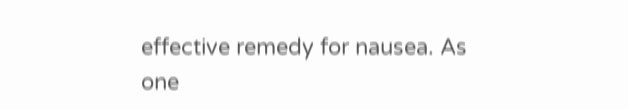effective remedy for nausea. As one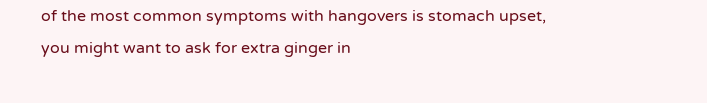of the most common symptoms with hangovers is stomach upset, you might want to ask for extra ginger in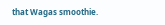that Wagas smoothie.